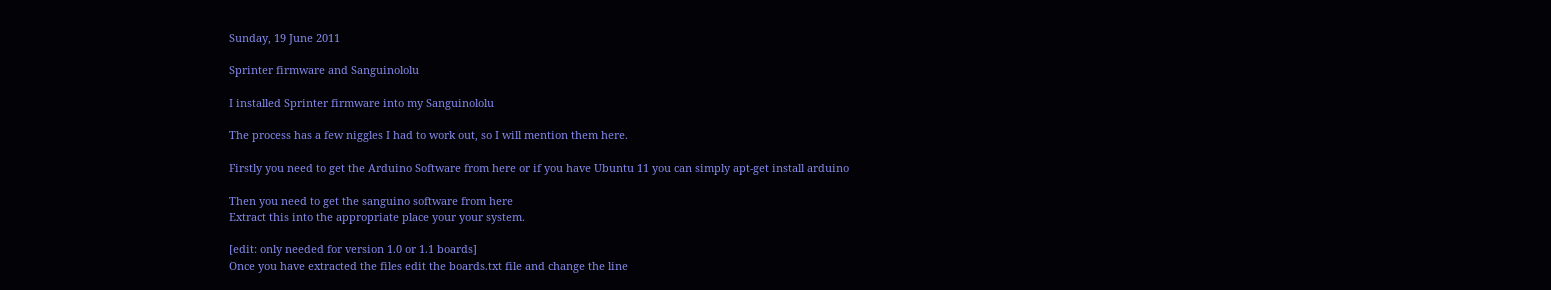Sunday, 19 June 2011

Sprinter firmware and Sanguinololu

I installed Sprinter firmware into my Sanguinololu

The process has a few niggles I had to work out, so I will mention them here.

Firstly you need to get the Arduino Software from here or if you have Ubuntu 11 you can simply apt-get install arduino

Then you need to get the sanguino software from here
Extract this into the appropriate place your your system.

[edit: only needed for version 1.0 or 1.1 boards]
Once you have extracted the files edit the boards.txt file and change the line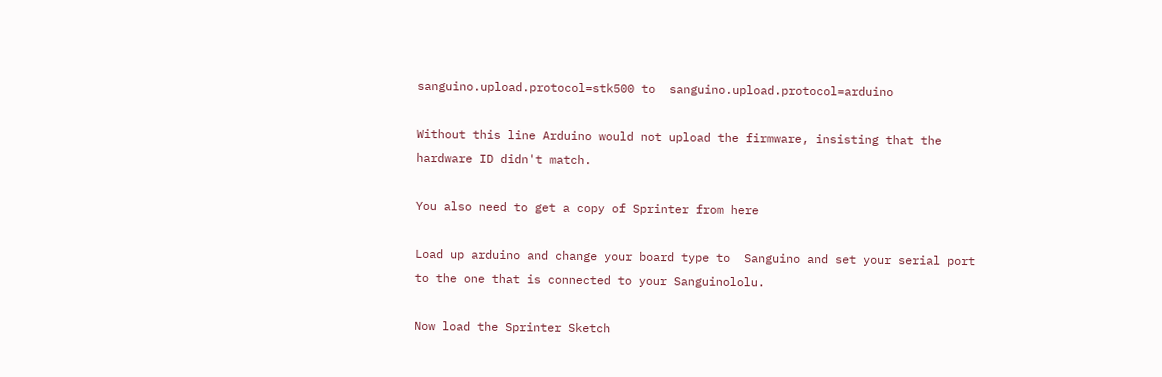sanguino.upload.protocol=stk500 to  sanguino.upload.protocol=arduino

Without this line Arduino would not upload the firmware, insisting that the hardware ID didn't match.

You also need to get a copy of Sprinter from here

Load up arduino and change your board type to  Sanguino and set your serial port to the one that is connected to your Sanguinololu.

Now load the Sprinter Sketch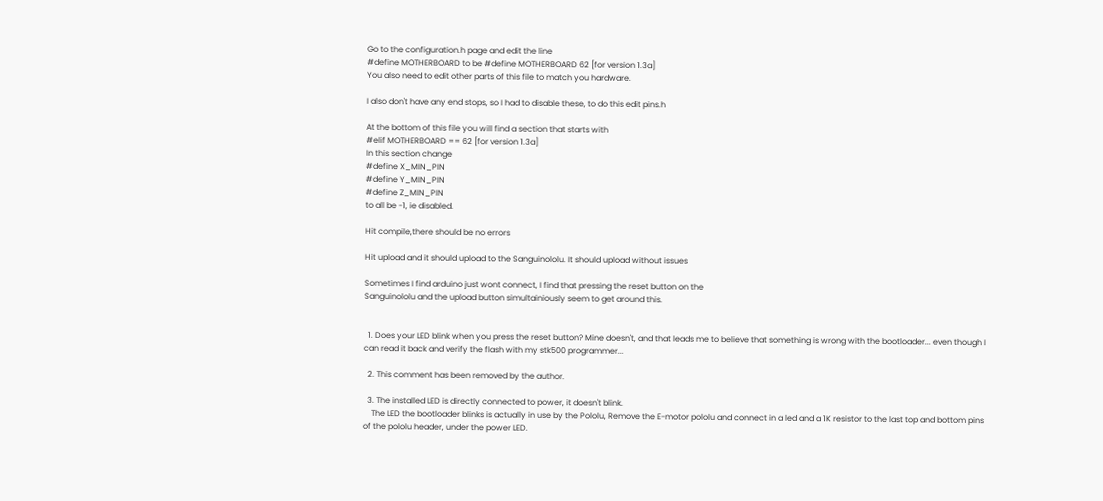Go to the configuration.h page and edit the line
#define MOTHERBOARD to be #define MOTHERBOARD 62 [for version 1.3a]
You also need to edit other parts of this file to match you hardware.

I also don't have any end stops, so I had to disable these, to do this edit pins.h

At the bottom of this file you will find a section that starts with
#elif MOTHERBOARD == 62 [for version 1.3a]
In this section change
#define X_MIN_PIN
#define Y_MIN_PIN
#define Z_MIN_PIN
to all be -1, ie disabled.

Hit compile,there should be no errors

Hit upload and it should upload to the Sanguinololu. It should upload without issues

Sometimes I find arduino just wont connect, I find that pressing the reset button on the
Sanguinololu and the upload button simultainiously seem to get around this.


  1. Does your LED blink when you press the reset button? Mine doesn't, and that leads me to believe that something is wrong with the bootloader... even though I can read it back and verify the flash with my stk500 programmer...

  2. This comment has been removed by the author.

  3. The installed LED is directly connected to power, it doesn't blink.
    The LED the bootloader blinks is actually in use by the Pololu, Remove the E-motor pololu and connect in a led and a 1K resistor to the last top and bottom pins of the pololu header, under the power LED.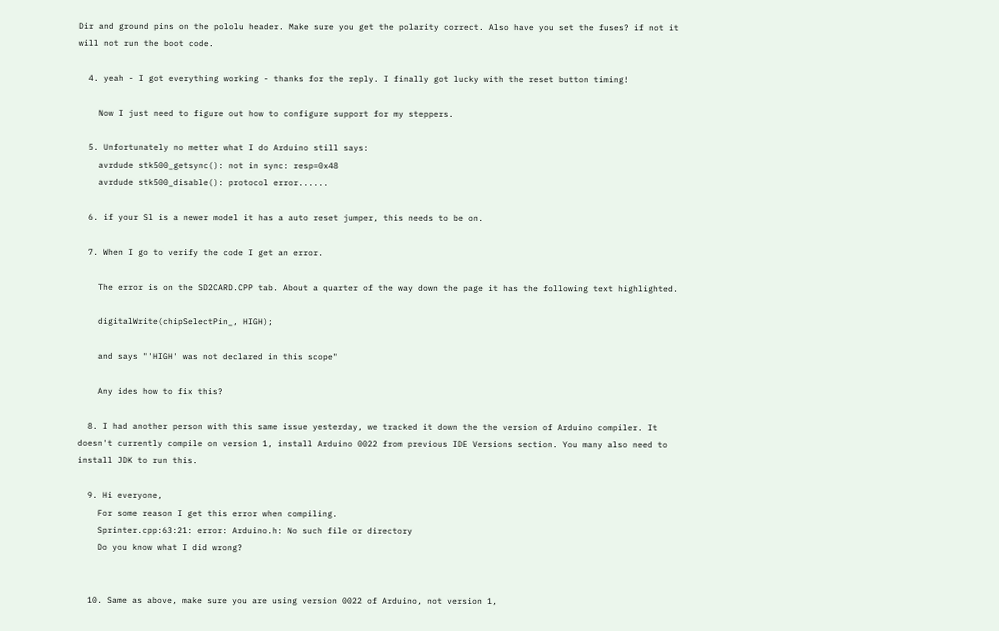Dir and ground pins on the pololu header. Make sure you get the polarity correct. Also have you set the fuses? if not it will not run the boot code.

  4. yeah - I got everything working - thanks for the reply. I finally got lucky with the reset button timing!

    Now I just need to figure out how to configure support for my steppers.

  5. Unfortunately no metter what I do Arduino still says:
    avrdude stk500_getsync(): not in sync: resp=0x48
    avrdude stk500_disable(): protocol error......

  6. if your Sl is a newer model it has a auto reset jumper, this needs to be on.

  7. When I go to verify the code I get an error.

    The error is on the SD2CARD.CPP tab. About a quarter of the way down the page it has the following text highlighted.

    digitalWrite(chipSelectPin_, HIGH);

    and says "'HIGH' was not declared in this scope"

    Any ides how to fix this?

  8. I had another person with this same issue yesterday, we tracked it down the the version of Arduino compiler. It doesn't currently compile on version 1, install Arduino 0022 from previous IDE Versions section. You many also need to install JDK to run this.

  9. Hi everyone,
    For some reason I get this error when compiling.
    Sprinter.cpp:63:21: error: Arduino.h: No such file or directory
    Do you know what I did wrong?


  10. Same as above, make sure you are using version 0022 of Arduino, not version 1,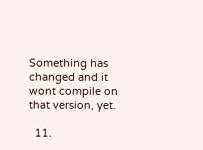Something has changed and it wont compile on that version, yet.

  11.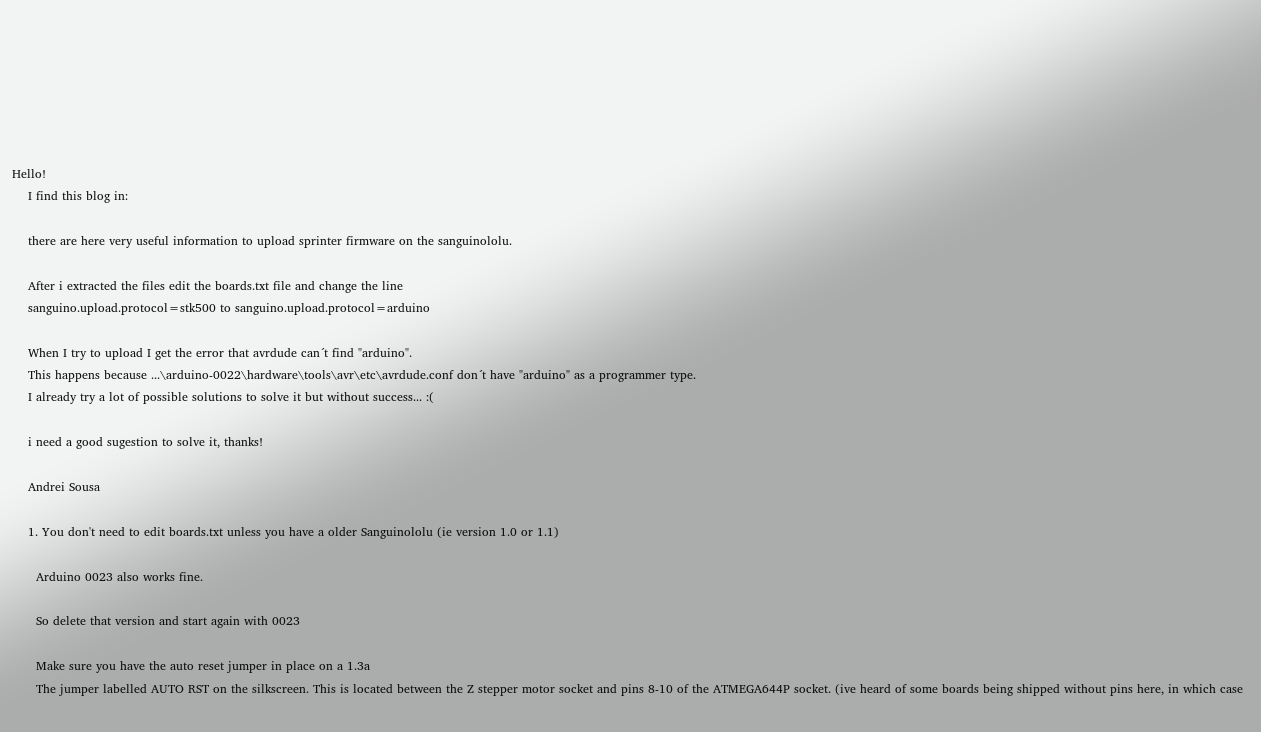Hello!
    I find this blog in:

    there are here very useful information to upload sprinter firmware on the sanguinololu.

    After i extracted the files edit the boards.txt file and change the line
    sanguino.upload.protocol=stk500 to sanguino.upload.protocol=arduino

    When I try to upload I get the error that avrdude can´t find "arduino".
    This happens because ...\arduino-0022\hardware\tools\avr\etc\avrdude.conf don´t have "arduino" as a programmer type.
    I already try a lot of possible solutions to solve it but without success... :(

    i need a good sugestion to solve it, thanks!

    Andrei Sousa

    1. You don't need to edit boards.txt unless you have a older Sanguinololu (ie version 1.0 or 1.1)

      Arduino 0023 also works fine.

      So delete that version and start again with 0023

      Make sure you have the auto reset jumper in place on a 1.3a
      The jumper labelled AUTO RST on the silkscreen. This is located between the Z stepper motor socket and pins 8-10 of the ATMEGA644P socket. (ive heard of some boards being shipped without pins here, in which case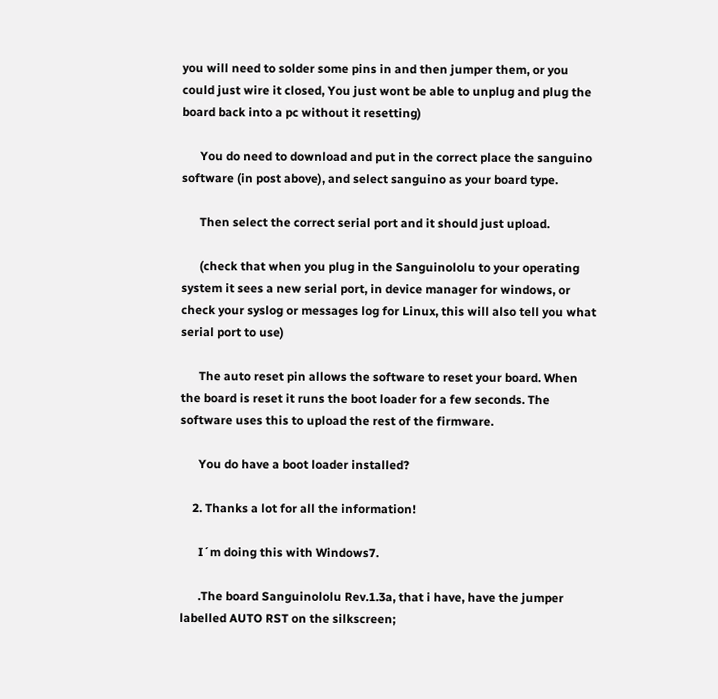you will need to solder some pins in and then jumper them, or you could just wire it closed, You just wont be able to unplug and plug the board back into a pc without it resetting)

      You do need to download and put in the correct place the sanguino software (in post above), and select sanguino as your board type.

      Then select the correct serial port and it should just upload.

      (check that when you plug in the Sanguinololu to your operating system it sees a new serial port, in device manager for windows, or check your syslog or messages log for Linux, this will also tell you what serial port to use)

      The auto reset pin allows the software to reset your board. When the board is reset it runs the boot loader for a few seconds. The software uses this to upload the rest of the firmware.

      You do have a boot loader installed?

    2. Thanks a lot for all the information!

      I´m doing this with Windows7.

      .The board Sanguinololu Rev.1.3a, that i have, have the jumper labelled AUTO RST on the silkscreen;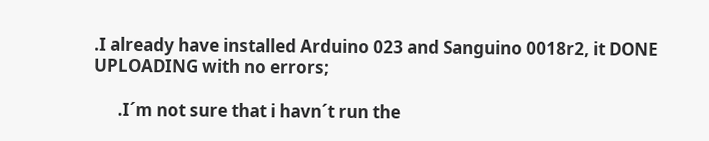.I already have installed Arduino 023 and Sanguino 0018r2, it DONE UPLOADING with no errors;

      .I´m not sure that i havn´t run the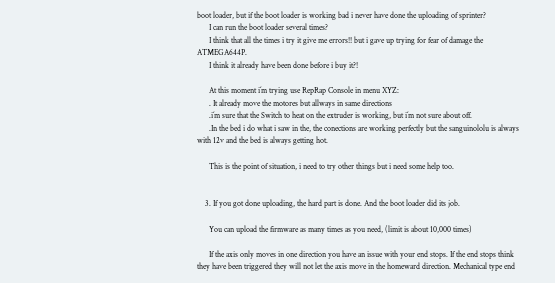boot loader, but if the boot loader is working bad i never have done the uploading of sprinter?
      I can run the boot loader several times?
      I think that all the times i try it give me errors!! but i gave up trying for fear of damage the ATMEGA644P.
      I think it already have been done before i buy it?!

      At this moment i´m trying use RepRap Console in menu XYZ:
      . It already move the motores but allways in same directions
      .i´m sure that the Switch to heat on the extruder is working, but i´m not sure about off.
      .In the bed i do what i saw in the, the conections are working perfectly but the sanguinololu is always with 12v and the bed is always getting hot.

      This is the point of situation, i need to try other things but i need some help too.


    3. If you got done uploading, the hard part is done. And the boot loader did its job.

      You can upload the firmware as many times as you need, (limit is about 10,000 times)

      If the axis only moves in one direction you have an issue with your end stops. If the end stops think they have been triggered they will not let the axis move in the homeward direction. Mechanical type end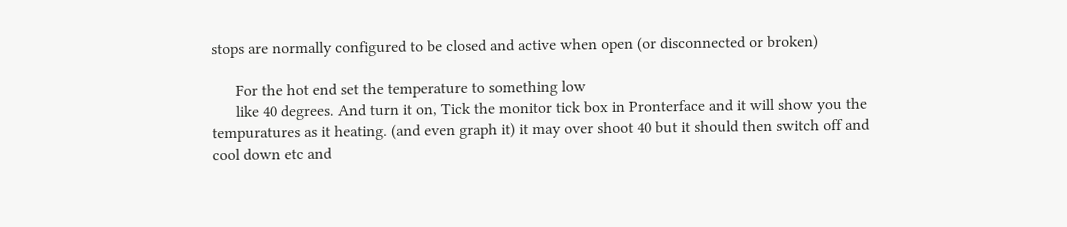stops are normally configured to be closed and active when open (or disconnected or broken)

      For the hot end set the temperature to something low
      like 40 degrees. And turn it on, Tick the monitor tick box in Pronterface and it will show you the tempuratures as it heating. (and even graph it) it may over shoot 40 but it should then switch off and cool down etc and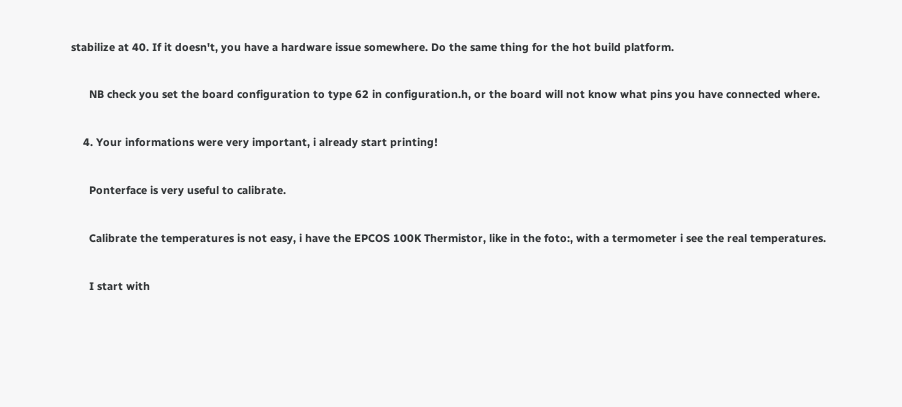stabilize at 40. If it doesn't, you have a hardware issue somewhere. Do the same thing for the hot build platform.

      NB check you set the board configuration to type 62 in configuration.h, or the board will not know what pins you have connected where.

    4. Your informations were very important, i already start printing!

      Ponterface is very useful to calibrate.

      Calibrate the temperatures is not easy, i have the EPCOS 100K Thermistor, like in the foto:, with a termometer i see the real temperatures.

      I start with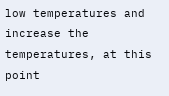low temperatures and increase the temperatures, at this point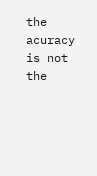the acuracy is not the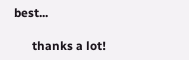best...

      thanks a lot!